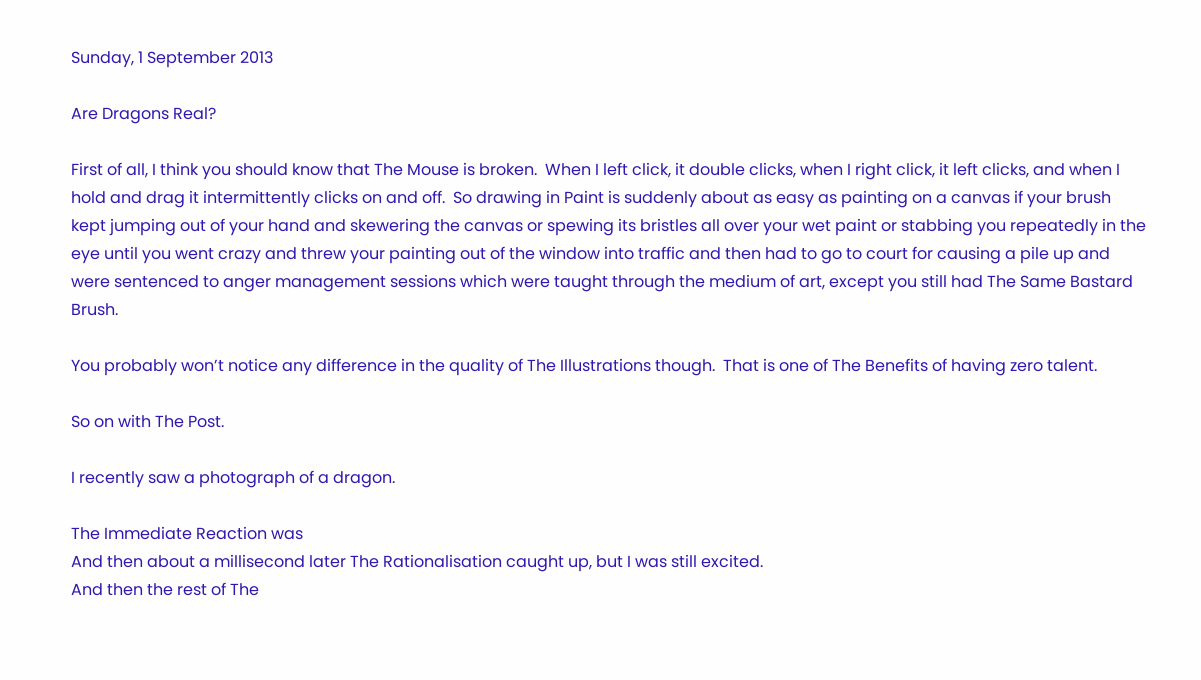Sunday, 1 September 2013

Are Dragons Real?

First of all, I think you should know that The Mouse is broken.  When I left click, it double clicks, when I right click, it left clicks, and when I hold and drag it intermittently clicks on and off.  So drawing in Paint is suddenly about as easy as painting on a canvas if your brush kept jumping out of your hand and skewering the canvas or spewing its bristles all over your wet paint or stabbing you repeatedly in the eye until you went crazy and threw your painting out of the window into traffic and then had to go to court for causing a pile up and were sentenced to anger management sessions which were taught through the medium of art, except you still had The Same Bastard Brush.

You probably won’t notice any difference in the quality of The Illustrations though.  That is one of The Benefits of having zero talent.

So on with The Post.

I recently saw a photograph of a dragon.

The Immediate Reaction was
And then about a millisecond later The Rationalisation caught up, but I was still excited.
And then the rest of The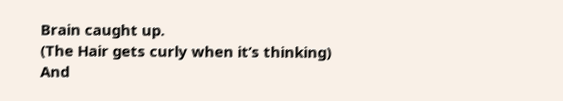Brain caught up.
(The Hair gets curly when it’s thinking)
And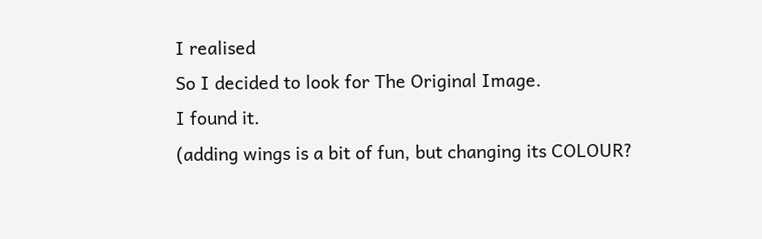I realised
So I decided to look for The Original Image.
I found it.
(adding wings is a bit of fun, but changing its COLOUR?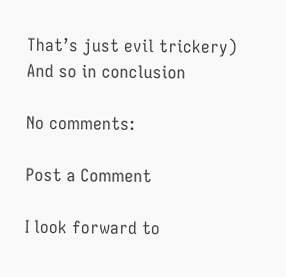That’s just evil trickery)
And so in conclusion

No comments:

Post a Comment

I look forward to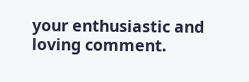your enthusiastic and loving comment.